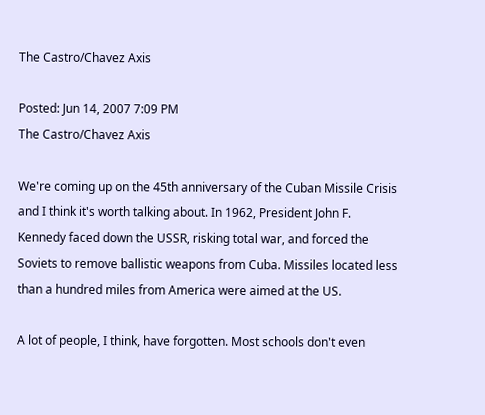The Castro/Chavez Axis

Posted: Jun 14, 2007 7:09 PM
The Castro/Chavez Axis

We're coming up on the 45th anniversary of the Cuban Missile Crisis and I think it's worth talking about. In 1962, President John F. Kennedy faced down the USSR, risking total war, and forced the Soviets to remove ballistic weapons from Cuba. Missiles located less than a hundred miles from America were aimed at the US.

A lot of people, I think, have forgotten. Most schools don't even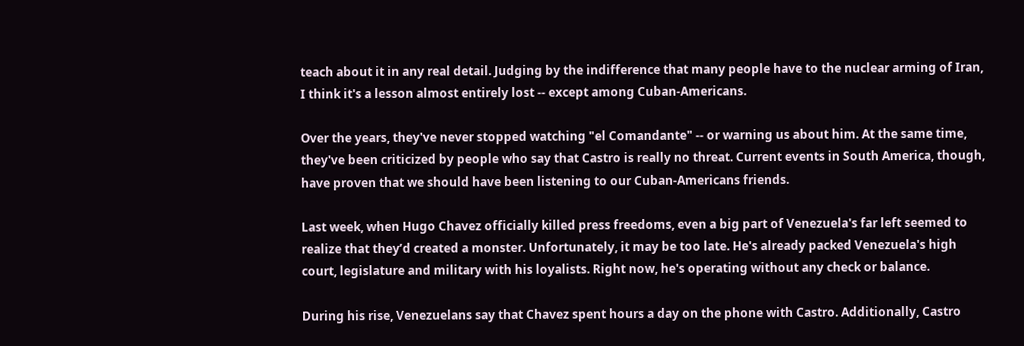teach about it in any real detail. Judging by the indifference that many people have to the nuclear arming of Iran, I think it's a lesson almost entirely lost -- except among Cuban-Americans.

Over the years, they've never stopped watching "el Comandante" -- or warning us about him. At the same time, they've been criticized by people who say that Castro is really no threat. Current events in South America, though, have proven that we should have been listening to our Cuban-Americans friends.

Last week, when Hugo Chavez officially killed press freedoms, even a big part of Venezuela's far left seemed to realize that they’d created a monster. Unfortunately, it may be too late. He's already packed Venezuela's high court, legislature and military with his loyalists. Right now, he's operating without any check or balance.

During his rise, Venezuelans say that Chavez spent hours a day on the phone with Castro. Additionally, Castro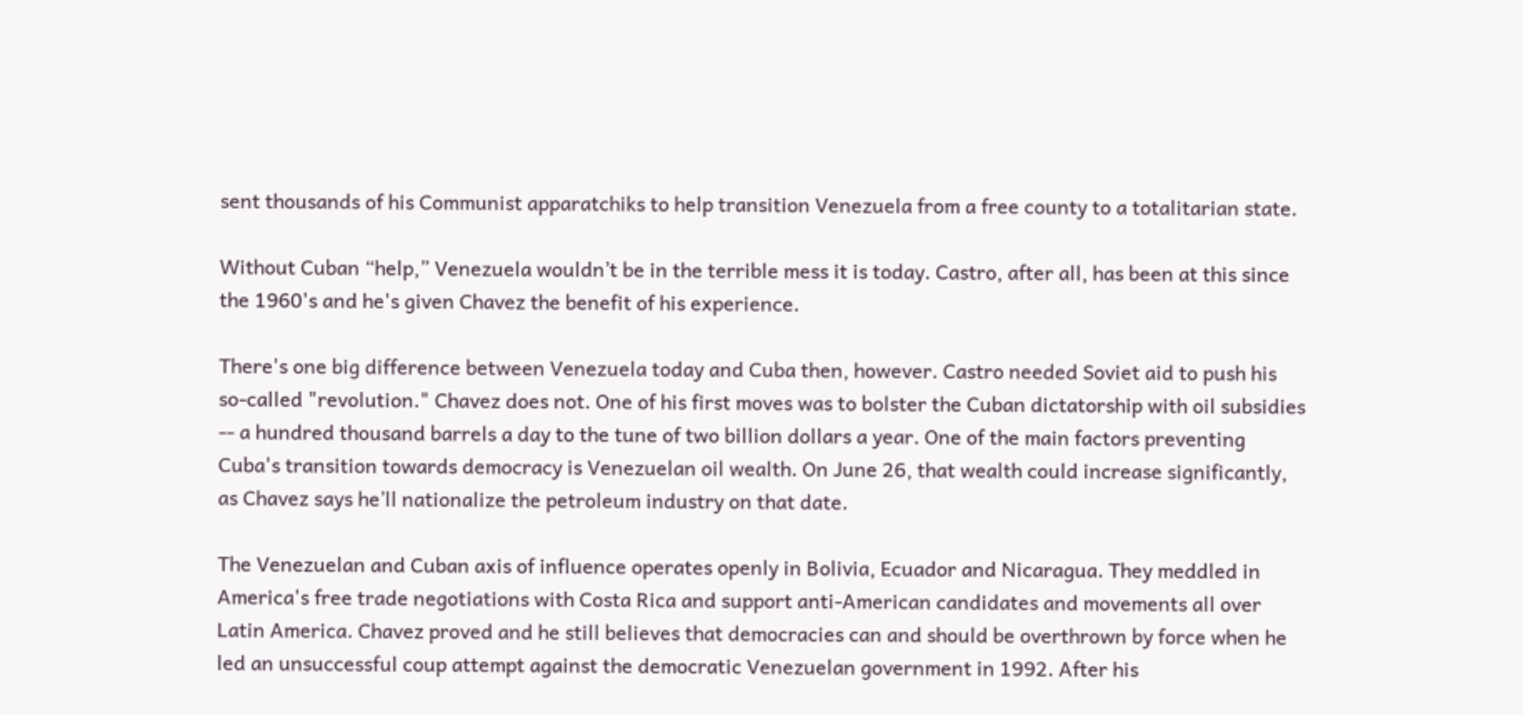sent thousands of his Communist apparatchiks to help transition Venezuela from a free county to a totalitarian state.

Without Cuban “help,” Venezuela wouldn’t be in the terrible mess it is today. Castro, after all, has been at this since the 1960's and he's given Chavez the benefit of his experience.

There's one big difference between Venezuela today and Cuba then, however. Castro needed Soviet aid to push his so-called "revolution." Chavez does not. One of his first moves was to bolster the Cuban dictatorship with oil subsidies -- a hundred thousand barrels a day to the tune of two billion dollars a year. One of the main factors preventing Cuba's transition towards democracy is Venezuelan oil wealth. On June 26, that wealth could increase significantly, as Chavez says he’ll nationalize the petroleum industry on that date.

The Venezuelan and Cuban axis of influence operates openly in Bolivia, Ecuador and Nicaragua. They meddled in America's free trade negotiations with Costa Rica and support anti-American candidates and movements all over Latin America. Chavez proved and he still believes that democracies can and should be overthrown by force when he led an unsuccessful coup attempt against the democratic Venezuelan government in 1992. After his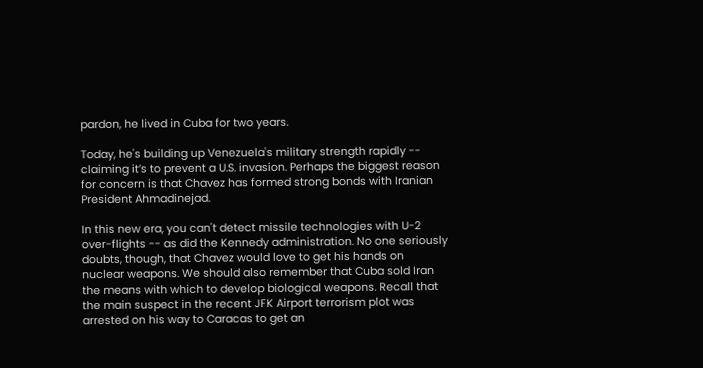pardon, he lived in Cuba for two years.

Today, he's building up Venezuela's military strength rapidly -- claiming it’s to prevent a U.S. invasion. Perhaps the biggest reason for concern is that Chavez has formed strong bonds with Iranian President Ahmadinejad.

In this new era, you can't detect missile technologies with U-2 over-flights -- as did the Kennedy administration. No one seriously doubts, though, that Chavez would love to get his hands on nuclear weapons. We should also remember that Cuba sold Iran the means with which to develop biological weapons. Recall that the main suspect in the recent JFK Airport terrorism plot was arrested on his way to Caracas to get an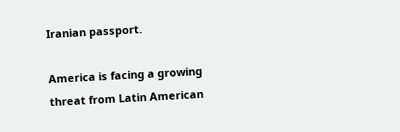Iranian passport.

America is facing a growing threat from Latin American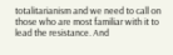totalitarianism and we need to call on those who are most familiar with it to lead the resistance. And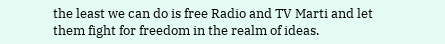the least we can do is free Radio and TV Marti and let them fight for freedom in the realm of ideas.